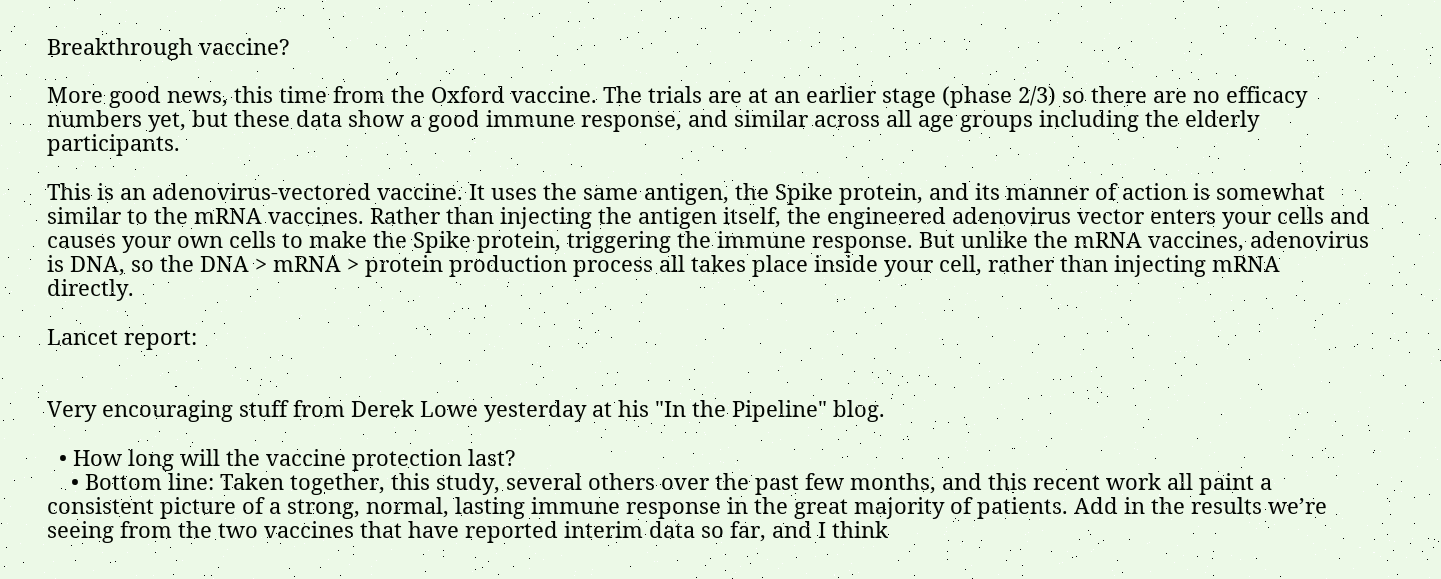Breakthrough vaccine?

More good news, this time from the Oxford vaccine. The trials are at an earlier stage (phase 2/3) so there are no efficacy numbers yet, but these data show a good immune response, and similar across all age groups including the elderly participants.

This is an adenovirus-vectored vaccine. It uses the same antigen, the Spike protein, and its manner of action is somewhat similar to the mRNA vaccines. Rather than injecting the antigen itself, the engineered adenovirus vector enters your cells and causes your own cells to make the Spike protein, triggering the immune response. But unlike the mRNA vaccines, adenovirus is DNA, so the DNA > mRNA > protein production process all takes place inside your cell, rather than injecting mRNA directly.

Lancet report:


Very encouraging stuff from Derek Lowe yesterday at his "In the Pipeline" blog.

  • How long will the vaccine protection last?
    • Bottom line: Taken together, this study, several others over the past few months, and this recent work all paint a consistent picture of a strong, normal, lasting immune response in the great majority of patients. Add in the results we’re seeing from the two vaccines that have reported interim data so far, and I think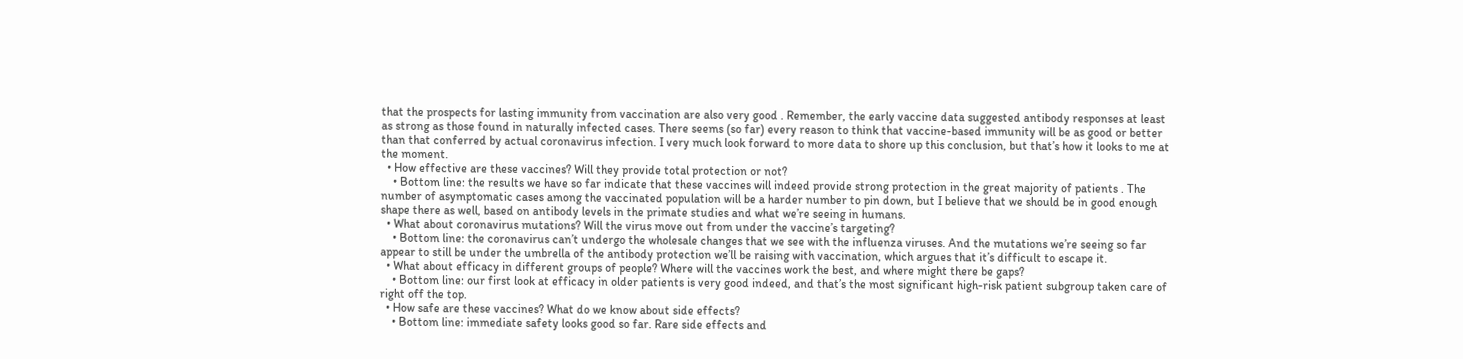that the prospects for lasting immunity from vaccination are also very good . Remember, the early vaccine data suggested antibody responses at least as strong as those found in naturally infected cases. There seems (so far) every reason to think that vaccine-based immunity will be as good or better than that conferred by actual coronavirus infection. I very much look forward to more data to shore up this conclusion, but that’s how it looks to me at the moment.
  • How effective are these vaccines? Will they provide total protection or not?
    • Bottom line: the results we have so far indicate that these vaccines will indeed provide strong protection in the great majority of patients . The number of asymptomatic cases among the vaccinated population will be a harder number to pin down, but I believe that we should be in good enough shape there as well, based on antibody levels in the primate studies and what we’re seeing in humans.
  • What about coronavirus mutations? Will the virus move out from under the vaccine’s targeting?
    • Bottom line: the coronavirus can’t undergo the wholesale changes that we see with the influenza viruses. And the mutations we’re seeing so far appear to still be under the umbrella of the antibody protection we’ll be raising with vaccination, which argues that it’s difficult to escape it.
  • What about efficacy in different groups of people? Where will the vaccines work the best, and where might there be gaps?
    • Bottom line: our first look at efficacy in older patients is very good indeed, and that’s the most significant high-risk patient subgroup taken care of right off the top.
  • How safe are these vaccines? What do we know about side effects?
    • Bottom line: immediate safety looks good so far. Rare side effects and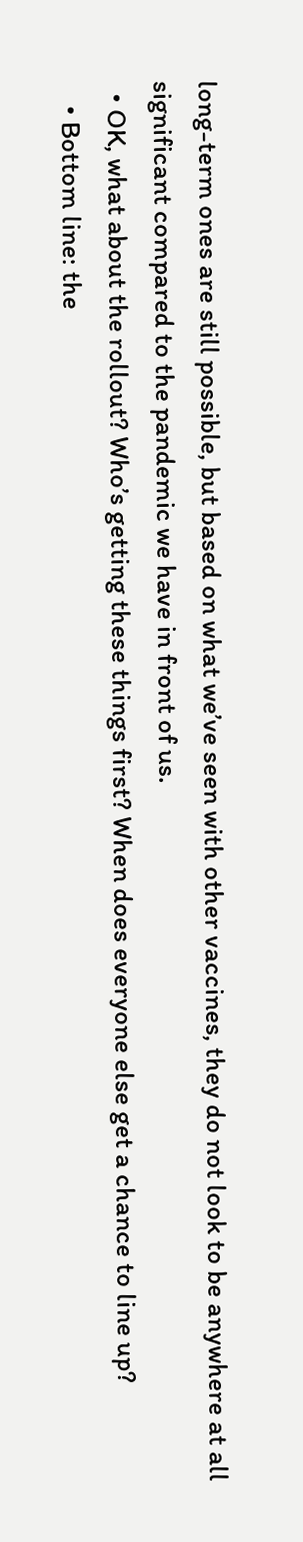long-term ones are still possible, but based on what we’ve seen with other vaccines, they do not look to be anywhere at all significant compared to the pandemic we have in front of us.
  • OK, what about the rollout? Who’s getting these things first? When does everyone else get a chance to line up?
    • Bottom line: the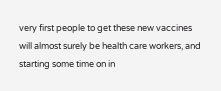very first people to get these new vaccines will almost surely be health care workers, and starting some time on in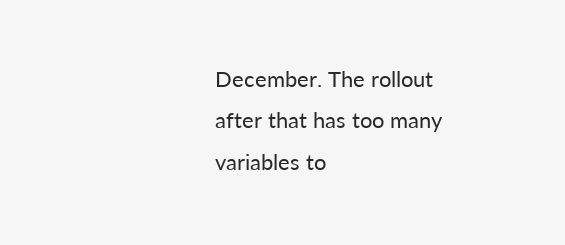December. The rollout after that has too many variables to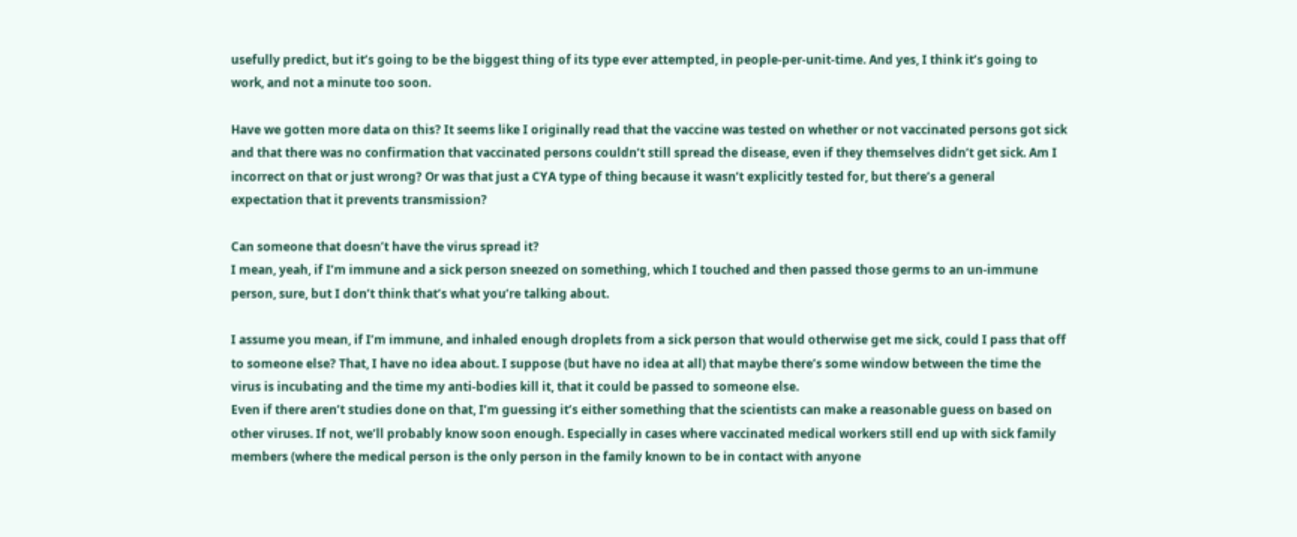usefully predict, but it’s going to be the biggest thing of its type ever attempted, in people-per-unit-time. And yes, I think it’s going to work, and not a minute too soon.

Have we gotten more data on this? It seems like I originally read that the vaccine was tested on whether or not vaccinated persons got sick and that there was no confirmation that vaccinated persons couldn’t still spread the disease, even if they themselves didn’t get sick. Am I incorrect on that or just wrong? Or was that just a CYA type of thing because it wasn’t explicitly tested for, but there’s a general expectation that it prevents transmission?

Can someone that doesn’t have the virus spread it?
I mean, yeah, if I’m immune and a sick person sneezed on something, which I touched and then passed those germs to an un-immune person, sure, but I don’t think that’s what you’re talking about.

I assume you mean, if I’m immune, and inhaled enough droplets from a sick person that would otherwise get me sick, could I pass that off to someone else? That, I have no idea about. I suppose (but have no idea at all) that maybe there’s some window between the time the virus is incubating and the time my anti-bodies kill it, that it could be passed to someone else.
Even if there aren’t studies done on that, I’m guessing it’s either something that the scientists can make a reasonable guess on based on other viruses. If not, we’ll probably know soon enough. Especially in cases where vaccinated medical workers still end up with sick family members (where the medical person is the only person in the family known to be in contact with anyone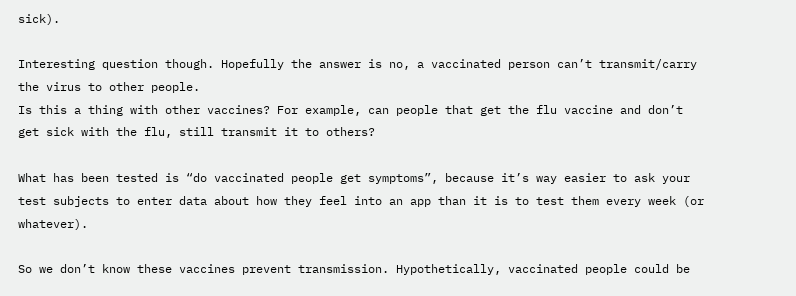sick).

Interesting question though. Hopefully the answer is no, a vaccinated person can’t transmit/carry the virus to other people.
Is this a thing with other vaccines? For example, can people that get the flu vaccine and don’t get sick with the flu, still transmit it to others?

What has been tested is “do vaccinated people get symptoms”, because it’s way easier to ask your test subjects to enter data about how they feel into an app than it is to test them every week (or whatever).

So we don’t know these vaccines prevent transmission. Hypothetically, vaccinated people could be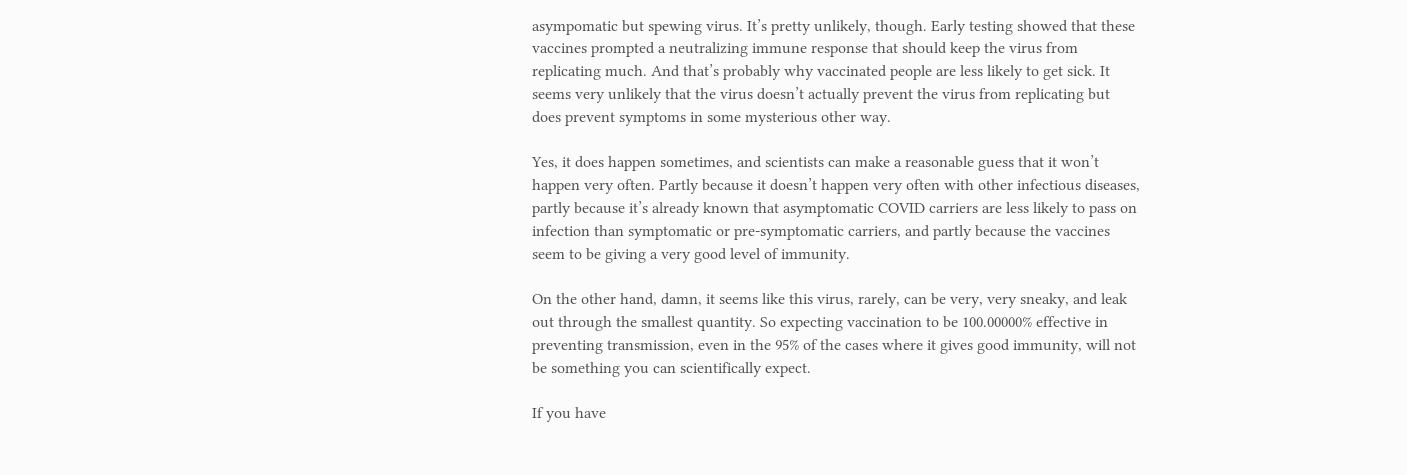asympomatic but spewing virus. It’s pretty unlikely, though. Early testing showed that these vaccines prompted a neutralizing immune response that should keep the virus from replicating much. And that’s probably why vaccinated people are less likely to get sick. It seems very unlikely that the virus doesn’t actually prevent the virus from replicating but does prevent symptoms in some mysterious other way.

Yes, it does happen sometimes, and scientists can make a reasonable guess that it won’t happen very often. Partly because it doesn’t happen very often with other infectious diseases, partly because it’s already known that asymptomatic COVID carriers are less likely to pass on infection than symptomatic or pre-symptomatic carriers, and partly because the vaccines seem to be giving a very good level of immunity.

On the other hand, damn, it seems like this virus, rarely, can be very, very sneaky, and leak out through the smallest quantity. So expecting vaccination to be 100.00000% effective in preventing transmission, even in the 95% of the cases where it gives good immunity, will not be something you can scientifically expect.

If you have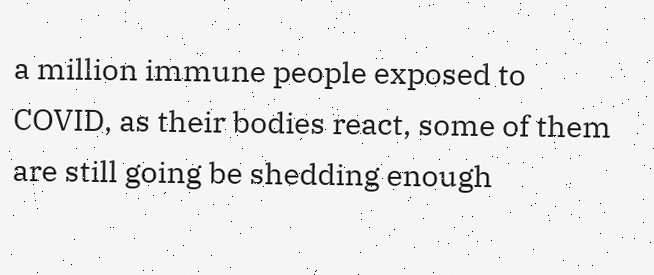a million immune people exposed to COVID, as their bodies react, some of them are still going be shedding enough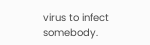virus to infect somebody.